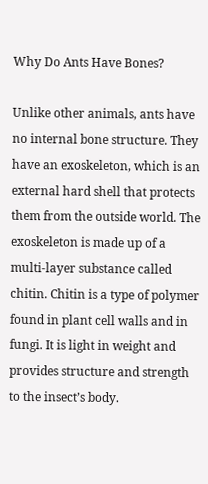Why Do Ants Have Bones?

Unlike other animals, ants have no internal bone structure. They have an exoskeleton, which is an external hard shell that protects them from the outside world. The exoskeleton is made up of a multi-layer substance called chitin. Chitin is a type of polymer found in plant cell walls and in fungi. It is light in weight and provides structure and strength to the insect’s body.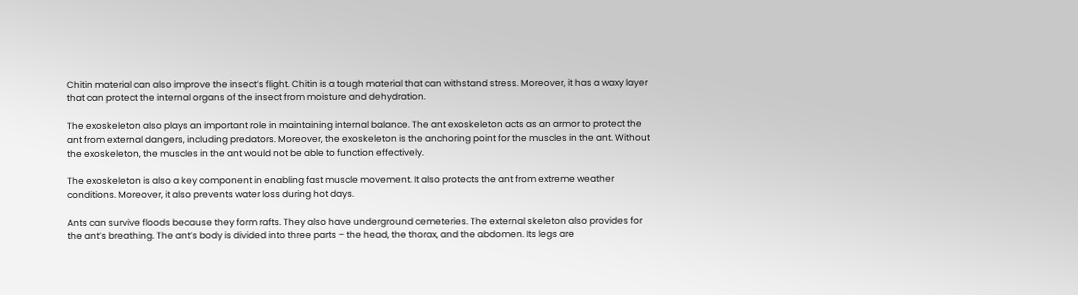Chitin material can also improve the insect’s flight. Chitin is a tough material that can withstand stress. Moreover, it has a waxy layer that can protect the internal organs of the insect from moisture and dehydration.

The exoskeleton also plays an important role in maintaining internal balance. The ant exoskeleton acts as an armor to protect the ant from external dangers, including predators. Moreover, the exoskeleton is the anchoring point for the muscles in the ant. Without the exoskeleton, the muscles in the ant would not be able to function effectively.

The exoskeleton is also a key component in enabling fast muscle movement. It also protects the ant from extreme weather conditions. Moreover, it also prevents water loss during hot days.

Ants can survive floods because they form rafts. They also have underground cemeteries. The external skeleton also provides for the ant’s breathing. The ant’s body is divided into three parts – the head, the thorax, and the abdomen. Its legs are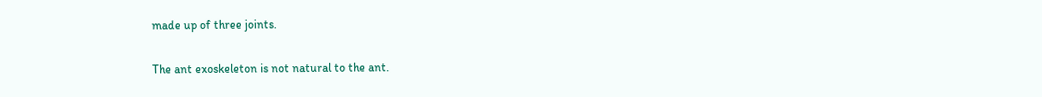made up of three joints.

The ant exoskeleton is not natural to the ant.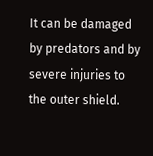It can be damaged by predators and by severe injuries to the outer shield.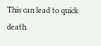This can lead to quick death.